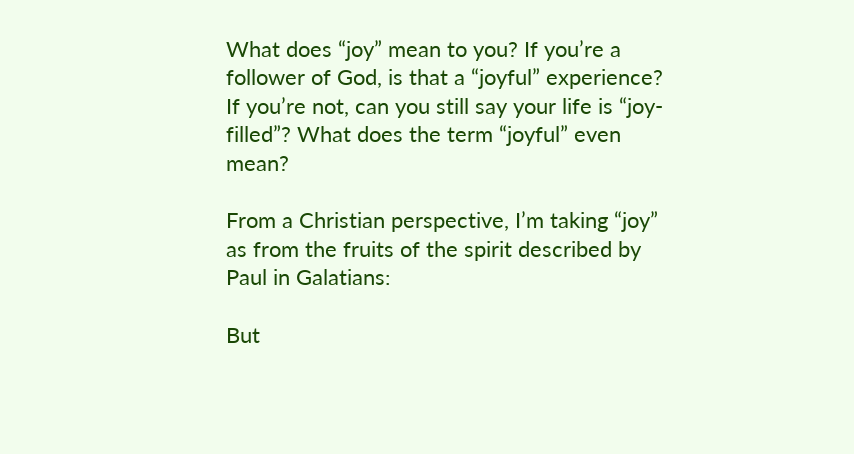What does “joy” mean to you? If you’re a follower of God, is that a “joyful” experience? If you’re not, can you still say your life is “joy-filled”? What does the term “joyful” even mean?

From a Christian perspective, I’m taking “joy” as from the fruits of the spirit described by Paul in Galatians:

But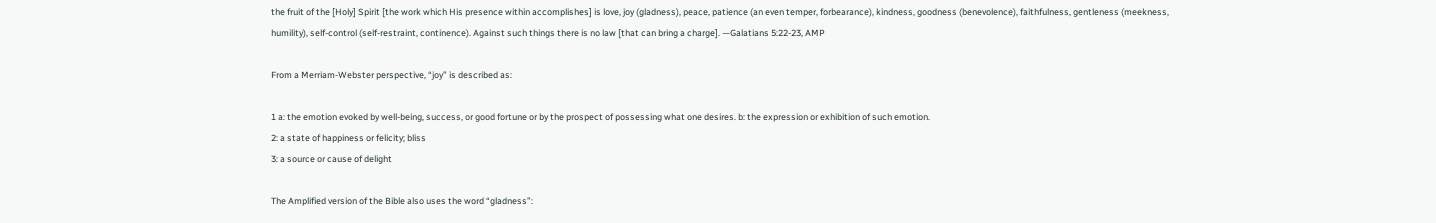the fruit of the [Holy] Spirit [the work which His presence within accomplishes] is love, joy (gladness), peace, patience (an even temper, forbearance), kindness, goodness (benevolence), faithfulness, gentleness (meekness, humility), self-control (self-restraint, continence). Against such things there is no law [that can bring a charge]. —Galatians 5:22-23, AMP

From a Merriam-Webster perspective, “joy” is described as:

1 a: the emotion evoked by well-being, success, or good fortune or by the prospect of possessing what one desires. b: the expression or exhibition of such emotion.
2: a state of happiness or felicity; bliss
3: a source or cause of delight

The Amplified version of the Bible also uses the word “gladness”: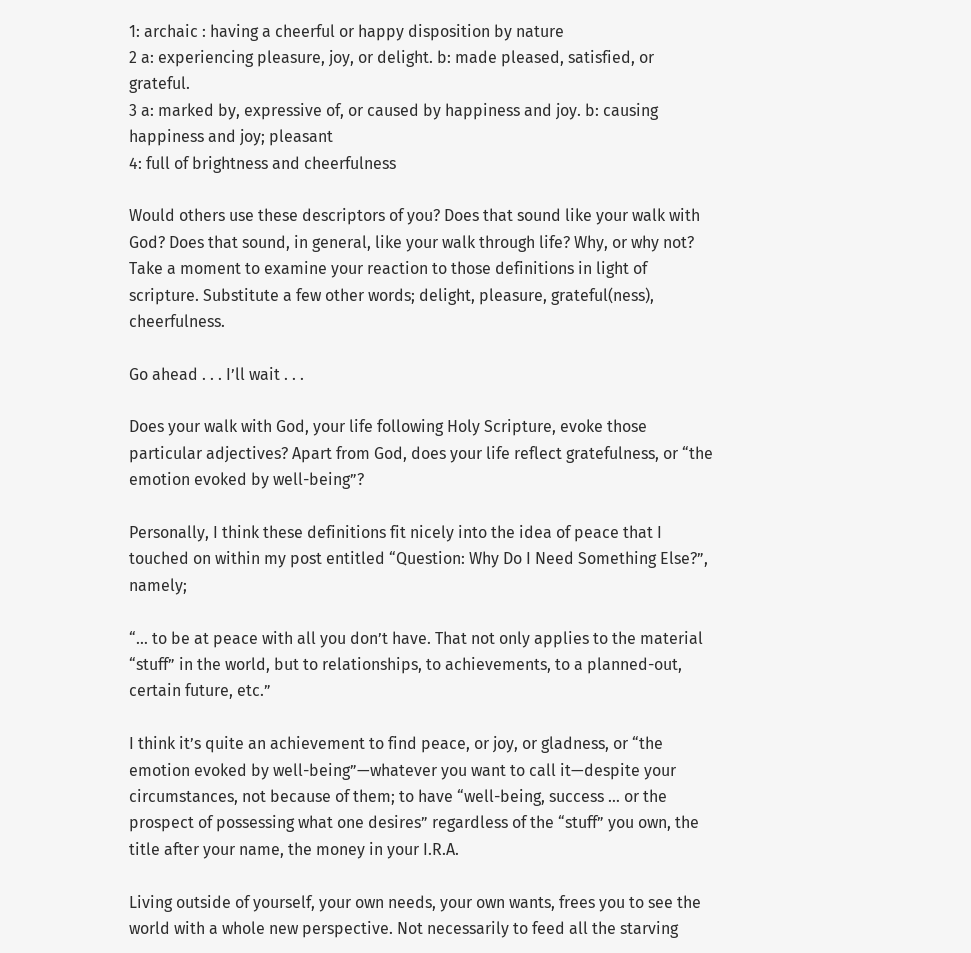1: archaic : having a cheerful or happy disposition by nature
2 a: experiencing pleasure, joy, or delight. b: made pleased, satisfied, or grateful.
3 a: marked by, expressive of, or caused by happiness and joy. b: causing happiness and joy; pleasant
4: full of brightness and cheerfulness

Would others use these descriptors of you? Does that sound like your walk with God? Does that sound, in general, like your walk through life? Why, or why not? Take a moment to examine your reaction to those definitions in light of scripture. Substitute a few other words; delight, pleasure, grateful(ness), cheerfulness.

Go ahead . . . I’ll wait . . .

Does your walk with God, your life following Holy Scripture, evoke those particular adjectives? Apart from God, does your life reflect gratefulness, or “the emotion evoked by well-being”?

Personally, I think these definitions fit nicely into the idea of peace that I touched on within my post entitled “Question: Why Do I Need Something Else?”, namely;

“… to be at peace with all you don’t have. That not only applies to the material “stuff” in the world, but to relationships, to achievements, to a planned-out, certain future, etc.”

I think it’s quite an achievement to find peace, or joy, or gladness, or “the emotion evoked by well-being”—whatever you want to call it—despite your circumstances, not because of them; to have “well-being, success … or the prospect of possessing what one desires” regardless of the “stuff” you own, the title after your name, the money in your I.R.A.

Living outside of yourself, your own needs, your own wants, frees you to see the world with a whole new perspective. Not necessarily to feed all the starving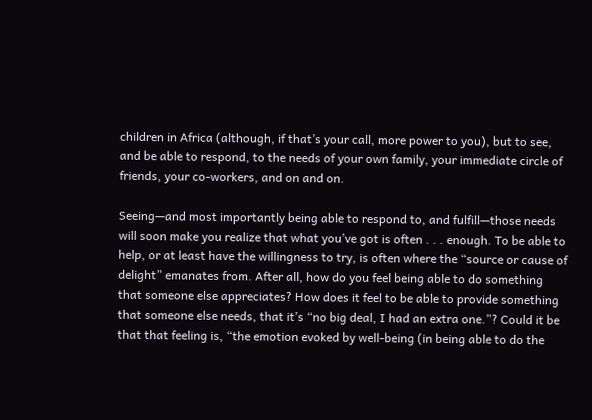children in Africa (although, if that’s your call, more power to you), but to see, and be able to respond, to the needs of your own family, your immediate circle of friends, your co-workers, and on and on.

Seeing—and most importantly being able to respond to, and fulfill—those needs will soon make you realize that what you’ve got is often . . . enough. To be able to help, or at least have the willingness to try, is often where the “source or cause of delight” emanates from. After all, how do you feel being able to do something that someone else appreciates? How does it feel to be able to provide something that someone else needs, that it’s “no big deal, I had an extra one.”? Could it be that that feeling is, “the emotion evoked by well-being (in being able to do the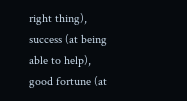right thing), success (at being able to help), good fortune (at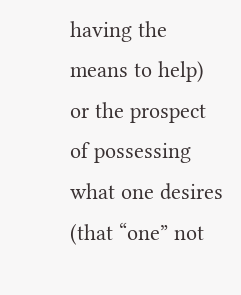having the means to help) or the prospect of possessing what one desires (that “one” not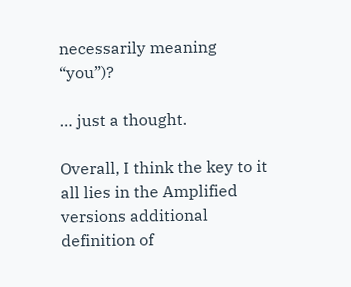necessarily meaning “you”)?

… just a thought.

Overall, I think the key to it all lies in the Amplified versions additional definition of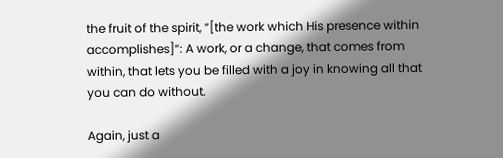the fruit of the spirit, “[the work which His presence within accomplishes]“: A work, or a change, that comes from within, that lets you be filled with a joy in knowing all that you can do without.

Again, just a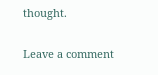thought.

Leave a comment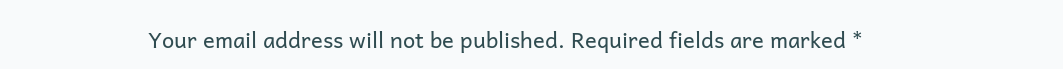Your email address will not be published. Required fields are marked *